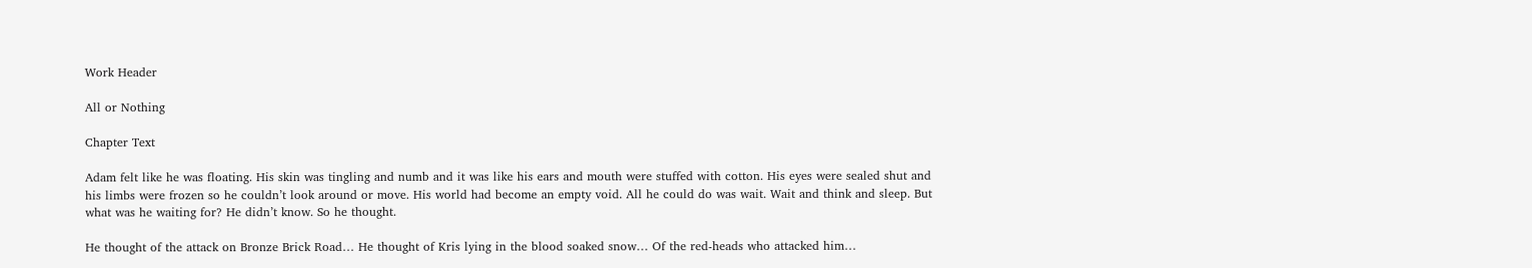Work Header

All or Nothing

Chapter Text

Adam felt like he was floating. His skin was tingling and numb and it was like his ears and mouth were stuffed with cotton. His eyes were sealed shut and his limbs were frozen so he couldn’t look around or move. His world had become an empty void. All he could do was wait. Wait and think and sleep. But what was he waiting for? He didn’t know. So he thought.

He thought of the attack on Bronze Brick Road… He thought of Kris lying in the blood soaked snow… Of the red-heads who attacked him…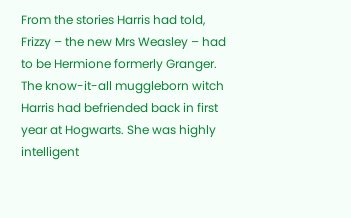From the stories Harris had told, Frizzy – the new Mrs Weasley – had to be Hermione formerly Granger. The know-it-all muggleborn witch Harris had befriended back in first year at Hogwarts. She was highly intelligent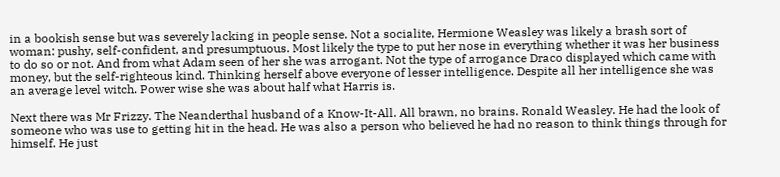in a bookish sense but was severely lacking in people sense. Not a socialite, Hermione Weasley was likely a brash sort of woman: pushy, self-confident, and presumptuous. Most likely the type to put her nose in everything whether it was her business to do so or not. And from what Adam seen of her she was arrogant. Not the type of arrogance Draco displayed which came with money, but the self-righteous kind. Thinking herself above everyone of lesser intelligence. Despite all her intelligence she was an average level witch. Power wise she was about half what Harris is.

Next there was Mr Frizzy. The Neanderthal husband of a Know-It-All. All brawn, no brains. Ronald Weasley. He had the look of someone who was use to getting hit in the head. He was also a person who believed he had no reason to think things through for himself. He just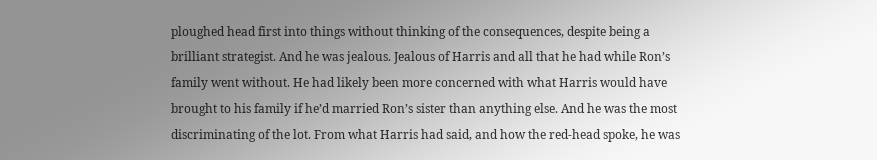ploughed head first into things without thinking of the consequences, despite being a brilliant strategist. And he was jealous. Jealous of Harris and all that he had while Ron’s family went without. He had likely been more concerned with what Harris would have brought to his family if he’d married Ron’s sister than anything else. And he was the most discriminating of the lot. From what Harris had said, and how the red-head spoke, he was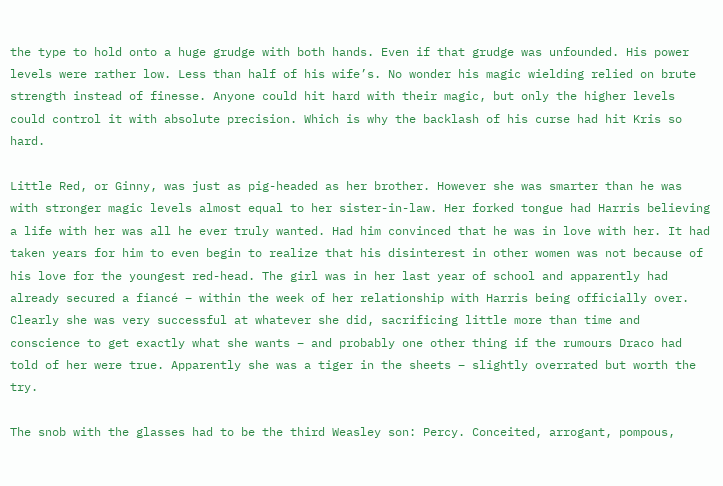the type to hold onto a huge grudge with both hands. Even if that grudge was unfounded. His power levels were rather low. Less than half of his wife’s. No wonder his magic wielding relied on brute strength instead of finesse. Anyone could hit hard with their magic, but only the higher levels could control it with absolute precision. Which is why the backlash of his curse had hit Kris so hard.

Little Red, or Ginny, was just as pig-headed as her brother. However she was smarter than he was with stronger magic levels almost equal to her sister-in-law. Her forked tongue had Harris believing a life with her was all he ever truly wanted. Had him convinced that he was in love with her. It had taken years for him to even begin to realize that his disinterest in other women was not because of his love for the youngest red-head. The girl was in her last year of school and apparently had already secured a fiancé – within the week of her relationship with Harris being officially over. Clearly she was very successful at whatever she did, sacrificing little more than time and conscience to get exactly what she wants – and probably one other thing if the rumours Draco had told of her were true. Apparently she was a tiger in the sheets – slightly overrated but worth the try.

The snob with the glasses had to be the third Weasley son: Percy. Conceited, arrogant, pompous,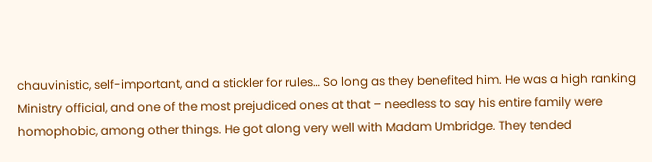chauvinistic, self-important, and a stickler for rules… So long as they benefited him. He was a high ranking Ministry official, and one of the most prejudiced ones at that – needless to say his entire family were homophobic, among other things. He got along very well with Madam Umbridge. They tended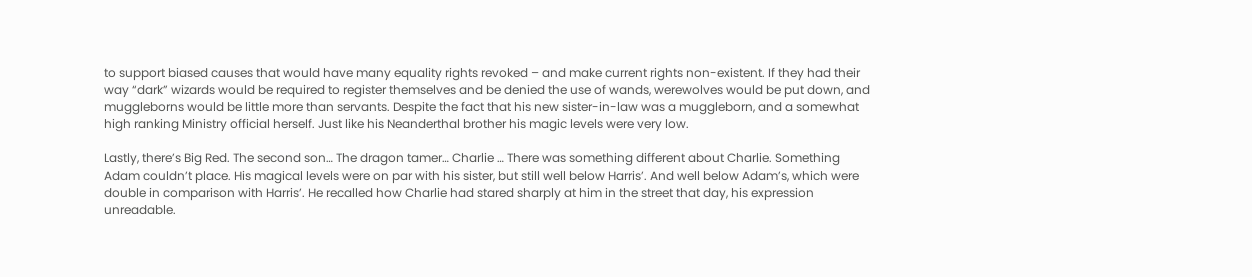to support biased causes that would have many equality rights revoked – and make current rights non-existent. If they had their way “dark” wizards would be required to register themselves and be denied the use of wands, werewolves would be put down, and muggleborns would be little more than servants. Despite the fact that his new sister-in-law was a muggleborn, and a somewhat high ranking Ministry official herself. Just like his Neanderthal brother his magic levels were very low.

Lastly, there’s Big Red. The second son… The dragon tamer… Charlie … There was something different about Charlie. Something Adam couldn’t place. His magical levels were on par with his sister, but still well below Harris’. And well below Adam’s, which were double in comparison with Harris’. He recalled how Charlie had stared sharply at him in the street that day, his expression unreadable.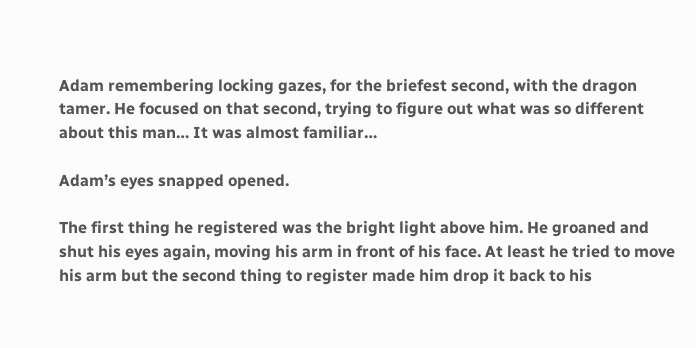Adam remembering locking gazes, for the briefest second, with the dragon tamer. He focused on that second, trying to figure out what was so different about this man… It was almost familiar…

Adam’s eyes snapped opened.

The first thing he registered was the bright light above him. He groaned and shut his eyes again, moving his arm in front of his face. At least he tried to move his arm but the second thing to register made him drop it back to his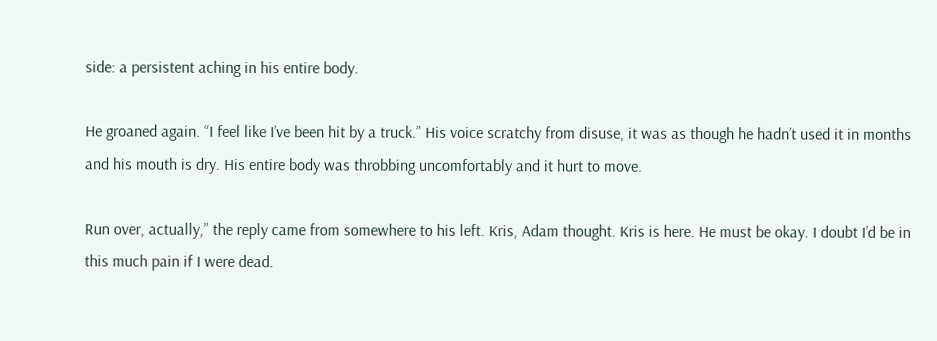side: a persistent aching in his entire body.

He groaned again. “I feel like I’ve been hit by a truck.” His voice scratchy from disuse, it was as though he hadn’t used it in months and his mouth is dry. His entire body was throbbing uncomfortably and it hurt to move.

Run over, actually,” the reply came from somewhere to his left. Kris, Adam thought. Kris is here. He must be okay. I doubt I’d be in this much pain if I were dead.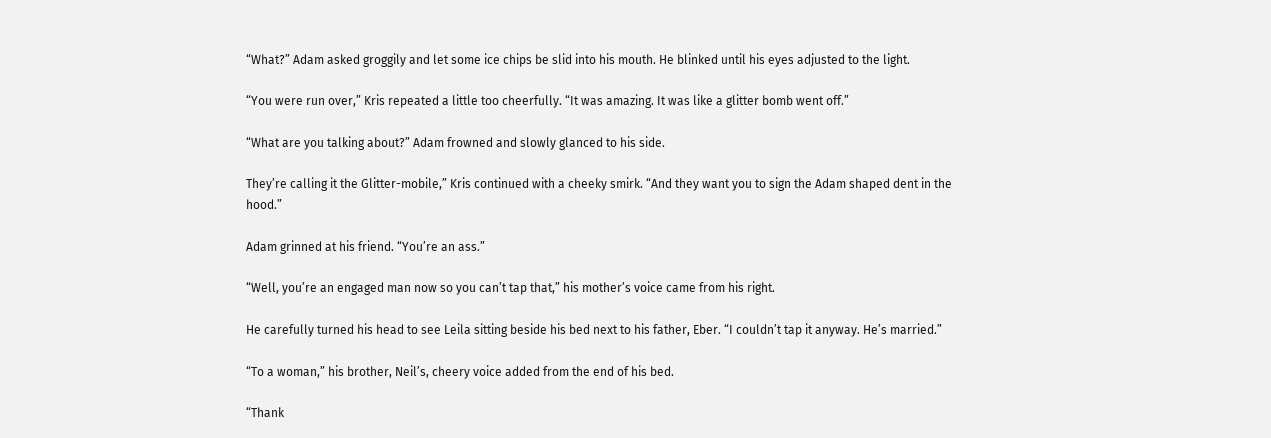“What?” Adam asked groggily and let some ice chips be slid into his mouth. He blinked until his eyes adjusted to the light.

“You were run over,” Kris repeated a little too cheerfully. “It was amazing. It was like a glitter bomb went off.”

“What are you talking about?” Adam frowned and slowly glanced to his side.

They’re calling it the Glitter-mobile,” Kris continued with a cheeky smirk. “And they want you to sign the Adam shaped dent in the hood.”

Adam grinned at his friend. “You’re an ass.”

“Well, you’re an engaged man now so you can’t tap that,” his mother’s voice came from his right.

He carefully turned his head to see Leila sitting beside his bed next to his father, Eber. “I couldn’t tap it anyway. He’s married.”

“To a woman,” his brother, Neil’s, cheery voice added from the end of his bed.

“Thank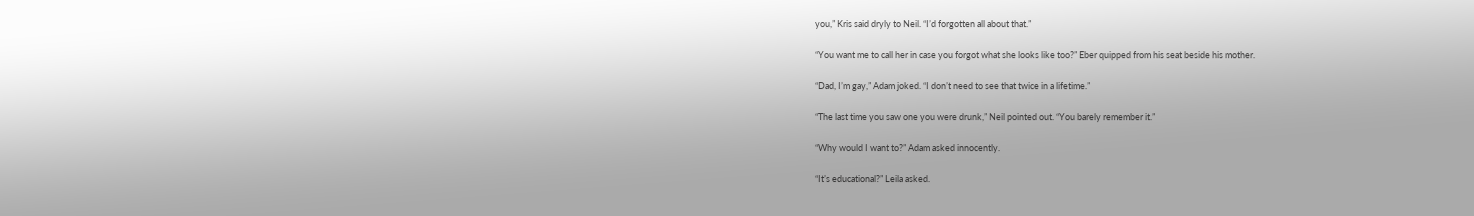you,” Kris said dryly to Neil. “I’d forgotten all about that.”

“You want me to call her in case you forgot what she looks like too?” Eber quipped from his seat beside his mother.

“Dad, I’m gay,” Adam joked. “I don’t need to see that twice in a lifetime.”

“The last time you saw one you were drunk,” Neil pointed out. “You barely remember it.”

“Why would I want to?” Adam asked innocently.

“It’s educational?” Leila asked.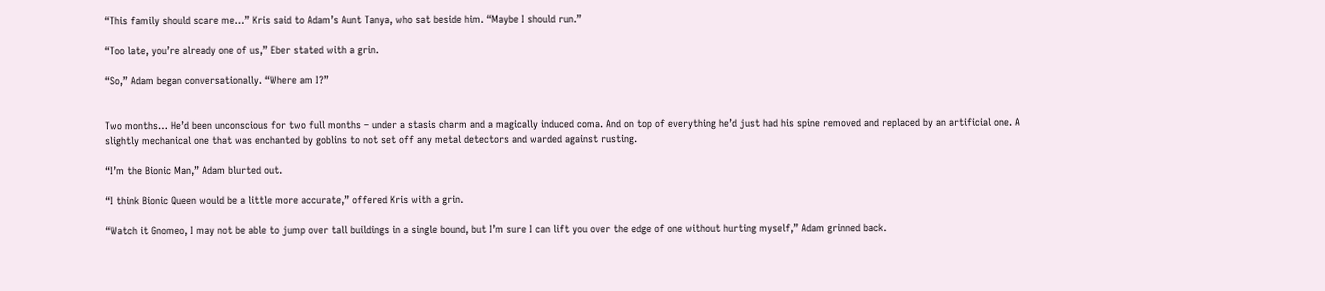“This family should scare me…” Kris said to Adam’s Aunt Tanya, who sat beside him. “Maybe I should run.”

“Too late, you’re already one of us,” Eber stated with a grin.

“So,” Adam began conversationally. “Where am I?”


Two months… He’d been unconscious for two full months – under a stasis charm and a magically induced coma. And on top of everything he’d just had his spine removed and replaced by an artificial one. A slightly mechanical one that was enchanted by goblins to not set off any metal detectors and warded against rusting.

“I’m the Bionic Man,” Adam blurted out.

“I think Bionic Queen would be a little more accurate,” offered Kris with a grin.

“Watch it Gnomeo, I may not be able to jump over tall buildings in a single bound, but I’m sure I can lift you over the edge of one without hurting myself,” Adam grinned back.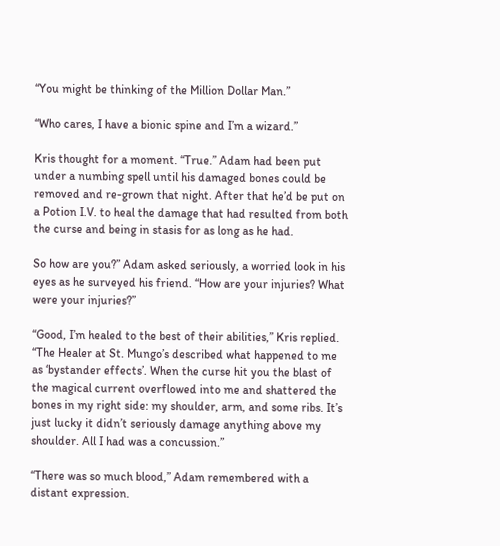“You might be thinking of the Million Dollar Man.”

“Who cares, I have a bionic spine and I’m a wizard.”

Kris thought for a moment. “True.” Adam had been put under a numbing spell until his damaged bones could be removed and re-grown that night. After that he’d be put on a Potion I.V. to heal the damage that had resulted from both the curse and being in stasis for as long as he had.

So how are you?” Adam asked seriously, a worried look in his eyes as he surveyed his friend. “How are your injuries? What were your injuries?”

“Good, I’m healed to the best of their abilities,” Kris replied. “The Healer at St. Mungo’s described what happened to me as ‘bystander effects’. When the curse hit you the blast of the magical current overflowed into me and shattered the bones in my right side: my shoulder, arm, and some ribs. It’s just lucky it didn’t seriously damage anything above my shoulder. All I had was a concussion.”

“There was so much blood,” Adam remembered with a distant expression.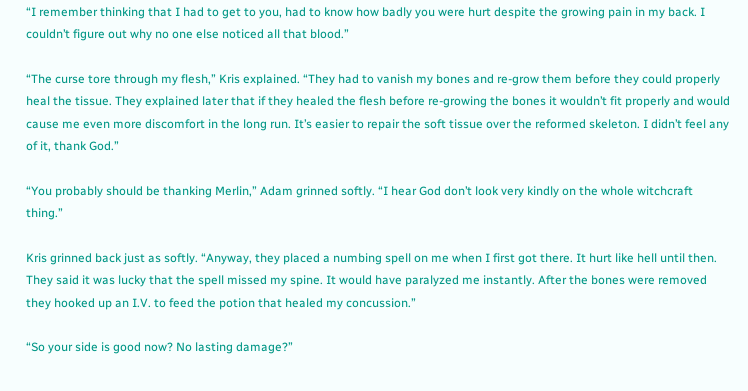“I remember thinking that I had to get to you, had to know how badly you were hurt despite the growing pain in my back. I couldn’t figure out why no one else noticed all that blood.”

“The curse tore through my flesh,” Kris explained. “They had to vanish my bones and re-grow them before they could properly heal the tissue. They explained later that if they healed the flesh before re-growing the bones it wouldn’t fit properly and would cause me even more discomfort in the long run. It’s easier to repair the soft tissue over the reformed skeleton. I didn’t feel any of it, thank God.”

“You probably should be thanking Merlin,” Adam grinned softly. “I hear God don’t look very kindly on the whole witchcraft thing.”

Kris grinned back just as softly. “Anyway, they placed a numbing spell on me when I first got there. It hurt like hell until then. They said it was lucky that the spell missed my spine. It would have paralyzed me instantly. After the bones were removed they hooked up an I.V. to feed the potion that healed my concussion.”

“So your side is good now? No lasting damage?”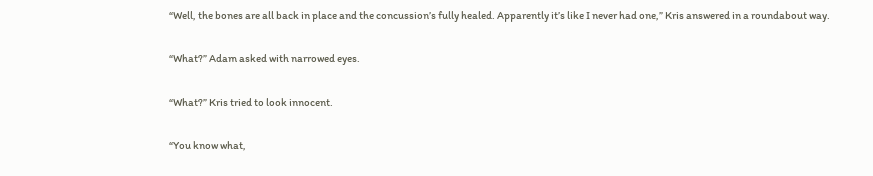“Well, the bones are all back in place and the concussion’s fully healed. Apparently it’s like I never had one,” Kris answered in a roundabout way.

“What?” Adam asked with narrowed eyes.

“What?” Kris tried to look innocent.

“You know what,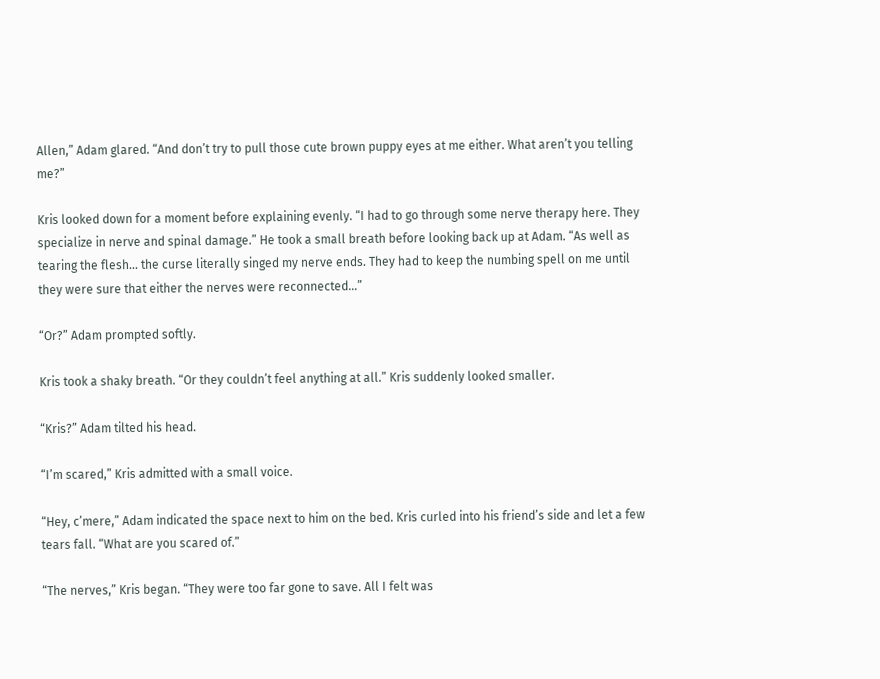Allen,” Adam glared. “And don’t try to pull those cute brown puppy eyes at me either. What aren’t you telling me?”

Kris looked down for a moment before explaining evenly. “I had to go through some nerve therapy here. They specialize in nerve and spinal damage.” He took a small breath before looking back up at Adam. “As well as tearing the flesh… the curse literally singed my nerve ends. They had to keep the numbing spell on me until they were sure that either the nerves were reconnected…”

“Or?” Adam prompted softly.

Kris took a shaky breath. “Or they couldn’t feel anything at all.” Kris suddenly looked smaller.

“Kris?” Adam tilted his head.

“I’m scared,” Kris admitted with a small voice.

“Hey, c’mere,” Adam indicated the space next to him on the bed. Kris curled into his friend’s side and let a few tears fall. “What are you scared of.”

“The nerves,” Kris began. “They were too far gone to save. All I felt was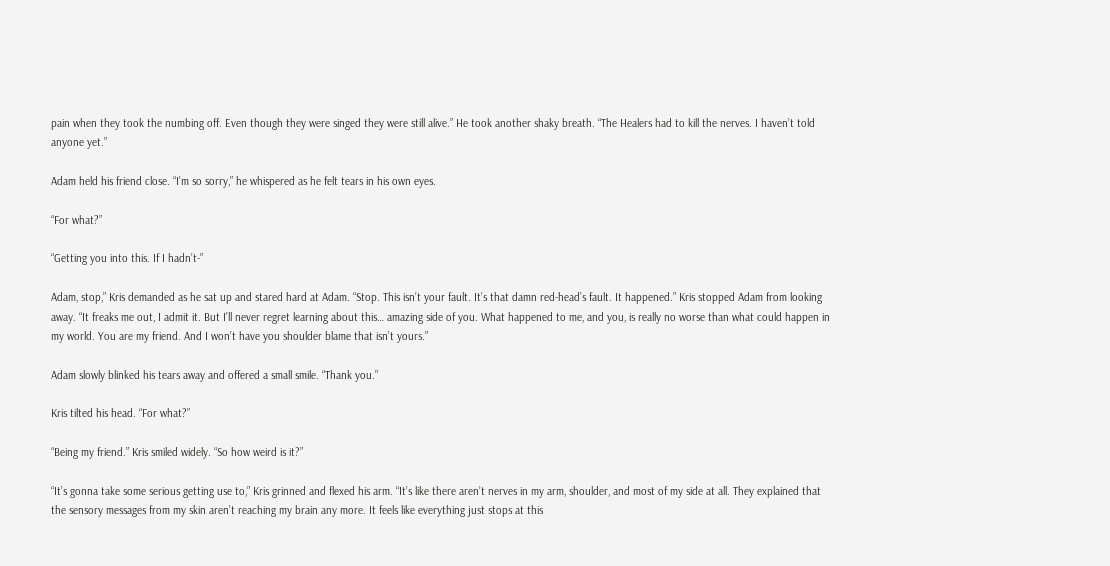pain when they took the numbing off. Even though they were singed they were still alive.” He took another shaky breath. “The Healers had to kill the nerves. I haven’t told anyone yet.”

Adam held his friend close. “I’m so sorry,” he whispered as he felt tears in his own eyes.

“For what?”

“Getting you into this. If I hadn’t-”

Adam, stop,” Kris demanded as he sat up and stared hard at Adam. “Stop. This isn’t your fault. It’s that damn red-head’s fault. It happened.” Kris stopped Adam from looking away. “It freaks me out, I admit it. But I’ll never regret learning about this… amazing side of you. What happened to me, and you, is really no worse than what could happen in my world. You are my friend. And I won’t have you shoulder blame that isn’t yours.”

Adam slowly blinked his tears away and offered a small smile. “Thank you.”

Kris tilted his head. “For what?”

“Being my friend.” Kris smiled widely. “So how weird is it?”

“It’s gonna take some serious getting use to,” Kris grinned and flexed his arm. “It’s like there aren’t nerves in my arm, shoulder, and most of my side at all. They explained that the sensory messages from my skin aren’t reaching my brain any more. It feels like everything just stops at this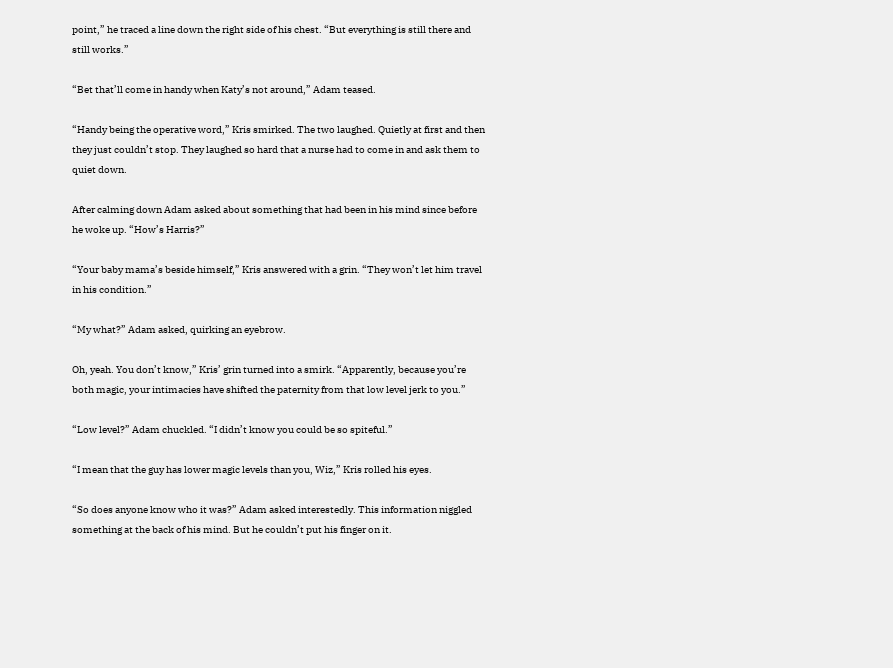point,” he traced a line down the right side of his chest. “But everything is still there and still works.”

“Bet that’ll come in handy when Katy’s not around,” Adam teased.

“Handy being the operative word,” Kris smirked. The two laughed. Quietly at first and then they just couldn’t stop. They laughed so hard that a nurse had to come in and ask them to quiet down.

After calming down Adam asked about something that had been in his mind since before he woke up. “How’s Harris?”

“Your baby mama’s beside himself,” Kris answered with a grin. “They won’t let him travel in his condition.”

“My what?” Adam asked, quirking an eyebrow.

Oh, yeah. You don’t know,” Kris’ grin turned into a smirk. “Apparently, because you’re both magic, your intimacies have shifted the paternity from that low level jerk to you.”

“Low level?” Adam chuckled. “I didn’t know you could be so spiteful.”

“I mean that the guy has lower magic levels than you, Wiz,” Kris rolled his eyes.

“So does anyone know who it was?” Adam asked interestedly. This information niggled something at the back of his mind. But he couldn’t put his finger on it.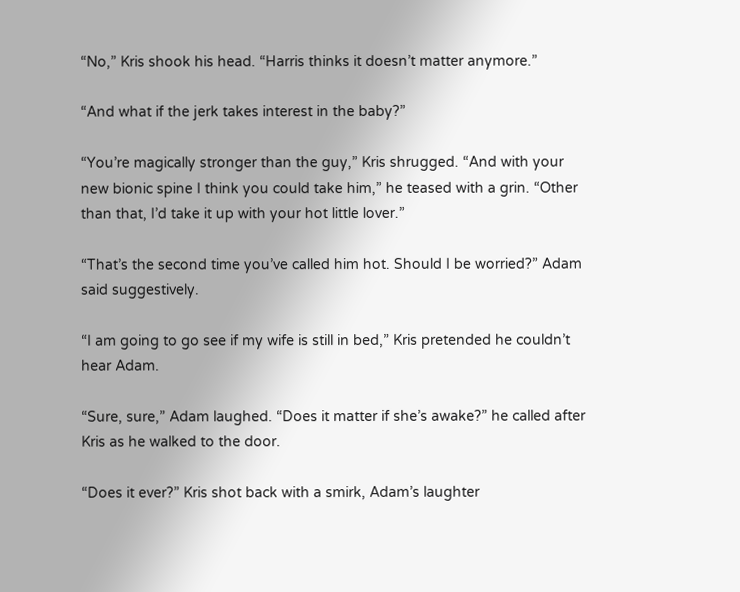“No,” Kris shook his head. “Harris thinks it doesn’t matter anymore.”

“And what if the jerk takes interest in the baby?”

“You’re magically stronger than the guy,” Kris shrugged. “And with your new bionic spine I think you could take him,” he teased with a grin. “Other than that, I’d take it up with your hot little lover.”

“That’s the second time you’ve called him hot. Should I be worried?” Adam said suggestively.

“I am going to go see if my wife is still in bed,” Kris pretended he couldn’t hear Adam.

“Sure, sure,” Adam laughed. “Does it matter if she’s awake?” he called after Kris as he walked to the door.

“Does it ever?” Kris shot back with a smirk, Adam’s laughter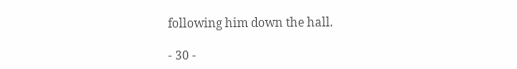following him down the hall.

- 30 -